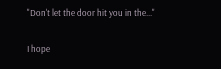"Don't let the door hit you in the..."

I hope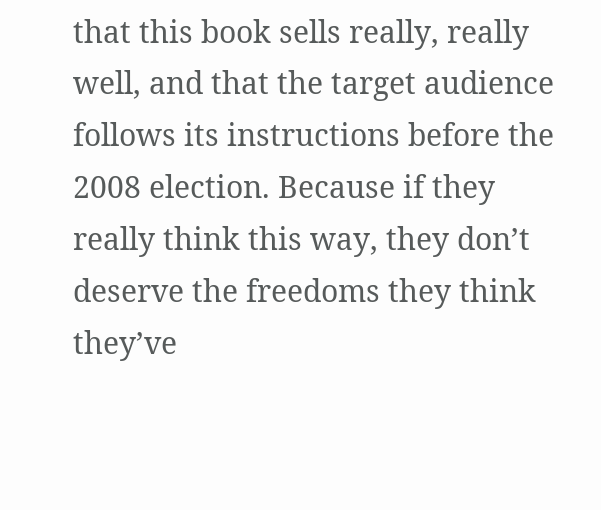that this book sells really, really well, and that the target audience follows its instructions before the 2008 election. Because if they really think this way, they don’t deserve the freedoms they think they’ve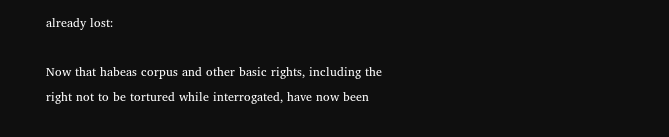already lost:

Now that habeas corpus and other basic rights, including the right not to be tortured while interrogated, have now been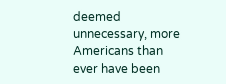deemed unnecessary, more Americans than ever have been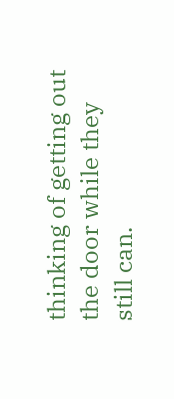thinking of getting out the door while they still can.